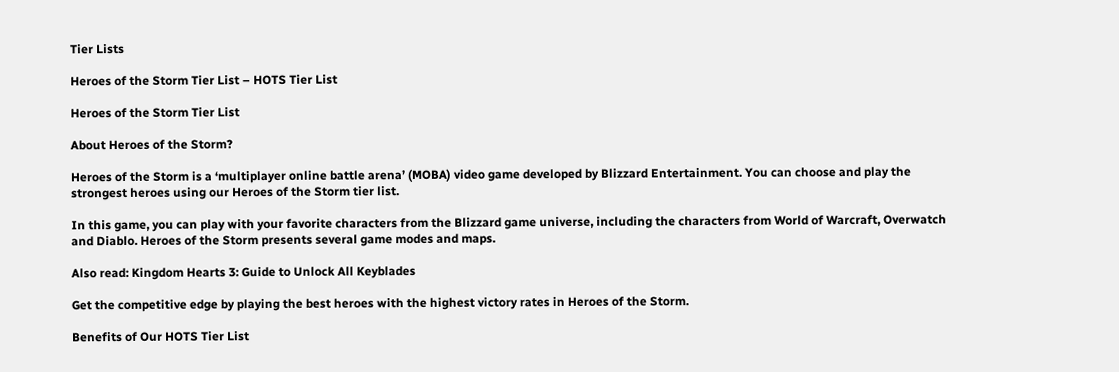Tier Lists

Heroes of the Storm Tier List – HOTS Tier List

Heroes of the Storm Tier List

About Heroes of the Storm?

Heroes of the Storm is a ‘multiplayer online battle arena’ (MOBA) video game developed by Blizzard Entertainment. You can choose and play the strongest heroes using our Heroes of the Storm tier list.

In this game, you can play with your favorite characters from the Blizzard game universe, including the characters from World of Warcraft, Overwatch and Diablo. Heroes of the Storm presents several game modes and maps.

Also read: Kingdom Hearts 3: Guide to Unlock All Keyblades

Get the competitive edge by playing the best heroes with the highest victory rates in Heroes of the Storm.

Benefits of Our HOTS Tier List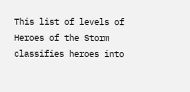This list of levels of Heroes of the Storm classifies heroes into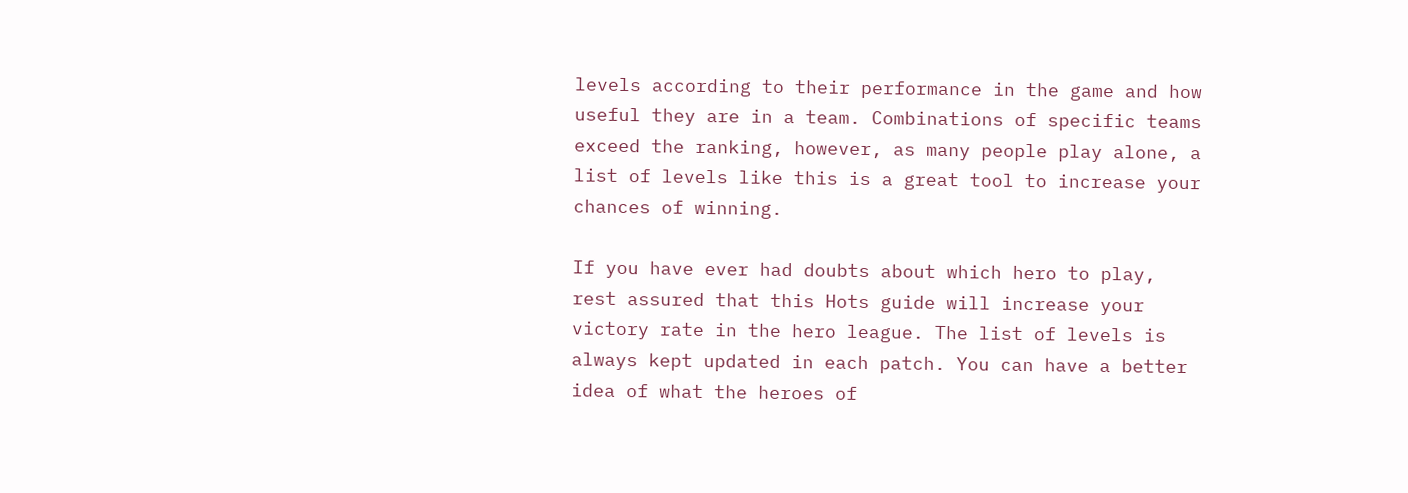levels according to their performance in the game and how useful they are in a team. Combinations of specific teams exceed the ranking, however, as many people play alone, a list of levels like this is a great tool to increase your chances of winning.

If you have ever had doubts about which hero to play, rest assured that this Hots guide will increase your victory rate in the hero league. The list of levels is always kept updated in each patch. You can have a better idea of what the heroes of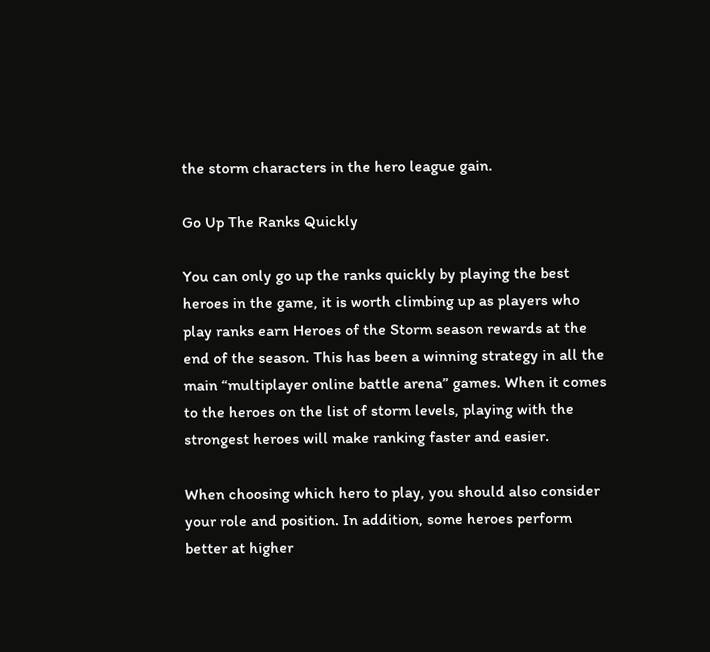the storm characters in the hero league gain.

Go Up The Ranks Quickly

You can only go up the ranks quickly by playing the best heroes in the game, it is worth climbing up as players who play ranks earn Heroes of the Storm season rewards at the end of the season. This has been a winning strategy in all the main “multiplayer online battle arena” games. When it comes to the heroes on the list of storm levels, playing with the strongest heroes will make ranking faster and easier.

When choosing which hero to play, you should also consider your role and position. In addition, some heroes perform better at higher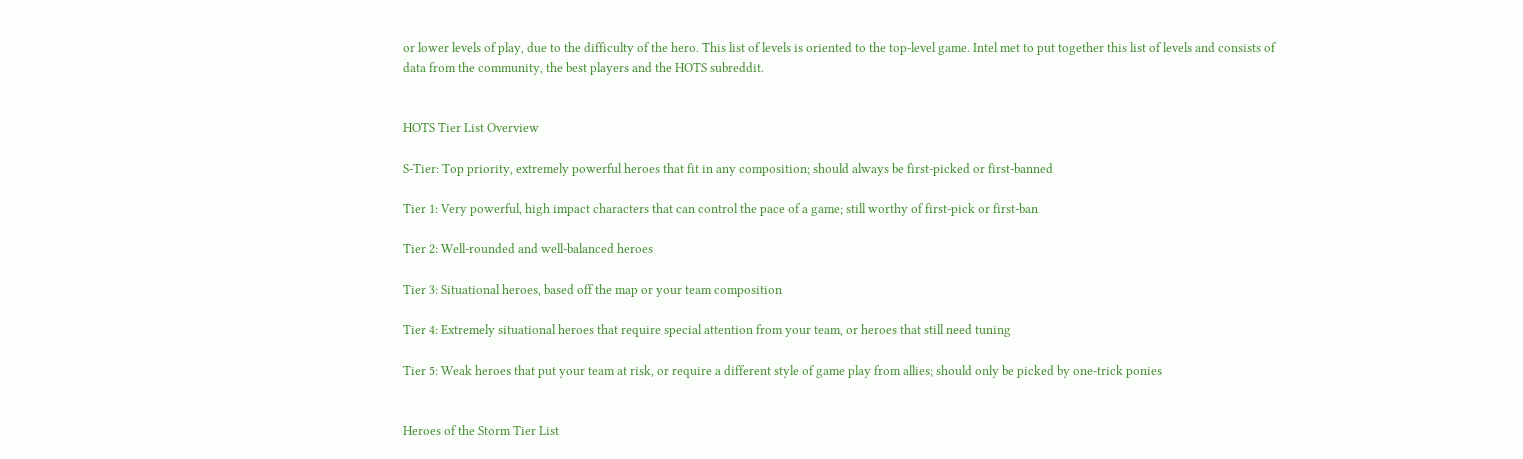or lower levels of play, due to the difficulty of the hero. This list of levels is oriented to the top-level game. Intel met to put together this list of levels and consists of data from the community, the best players and the HOTS subreddit.


HOTS Tier List Overview

S-Tier: Top priority, extremely powerful heroes that fit in any composition; should always be first-picked or first-banned

Tier 1: Very powerful, high impact characters that can control the pace of a game; still worthy of first-pick or first-ban

Tier 2: Well-rounded and well-balanced heroes

Tier 3: Situational heroes, based off the map or your team composition

Tier 4: Extremely situational heroes that require special attention from your team, or heroes that still need tuning

Tier 5: Weak heroes that put your team at risk, or require a different style of game play from allies; should only be picked by one-trick ponies


Heroes of the Storm Tier List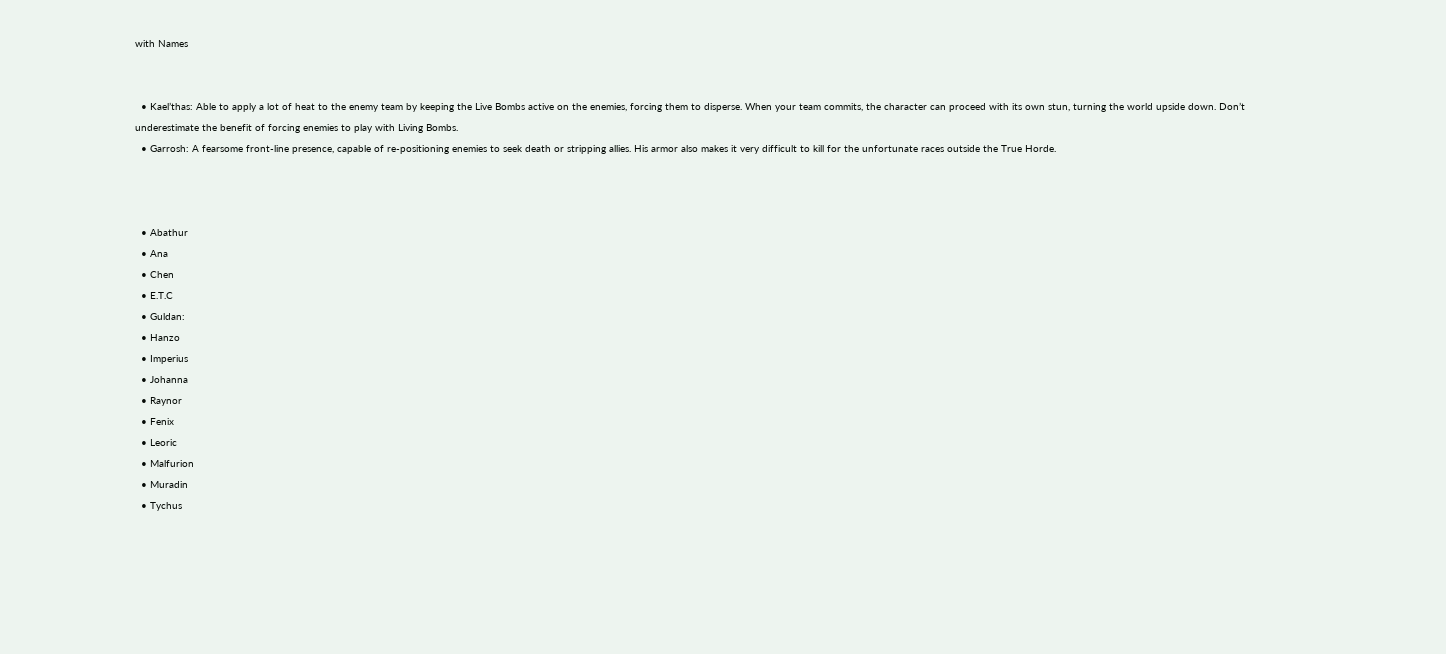with Names


  • Kael’thas: Able to apply a lot of heat to the enemy team by keeping the Live Bombs active on the enemies, forcing them to disperse. When your team commits, the character can proceed with its own stun, turning the world upside down. Don’t underestimate the benefit of forcing enemies to play with Living Bombs.
  • Garrosh: A fearsome front-line presence, capable of re-positioning enemies to seek death or stripping allies. His armor also makes it very difficult to kill for the unfortunate races outside the True Horde.



  • Abathur
  • Ana
  • Chen
  • E.T.C
  • Guldan:
  • Hanzo
  • Imperius
  • Johanna
  • Raynor
  • Fenix
  • Leoric
  • Malfurion
  • Muradin
  • Tychus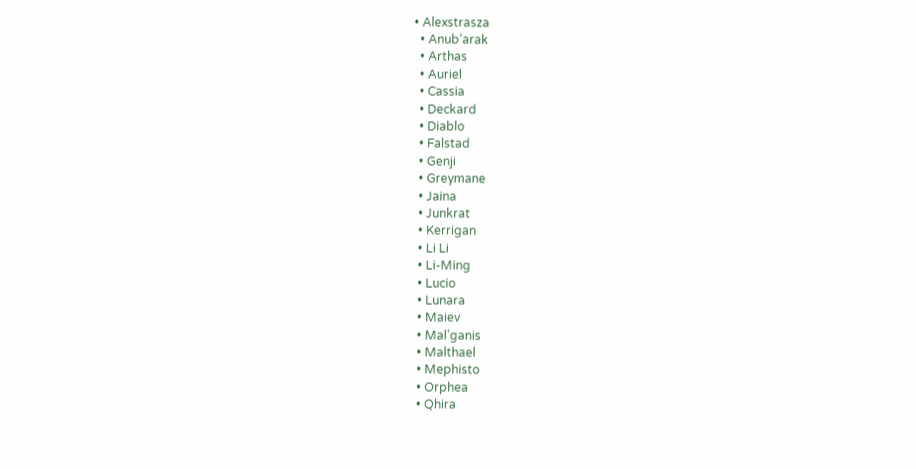• Alexstrasza
  • Anub’arak
  • Arthas
  • Auriel
  • Cassia
  • Deckard
  • Diablo
  • Falstad
  • Genji
  • Greymane
  • Jaina
  • Junkrat
  • Kerrigan
  • Li Li
  • Li-Ming
  • Lucio
  • Lunara
  • Maiev
  • Mal’ganis
  • Malthael
  • Mephisto
  • Orphea
  • Qhira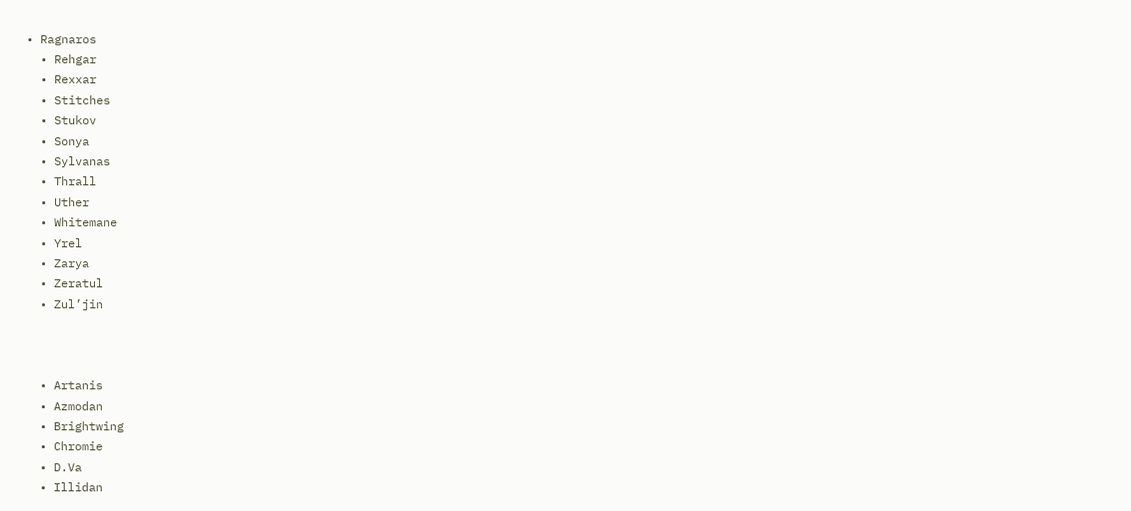• Ragnaros
  • Rehgar
  • Rexxar
  • Stitches
  • Stukov
  • Sonya
  • Sylvanas
  • Thrall
  • Uther
  • Whitemane
  • Yrel
  • Zarya
  • Zeratul
  • Zul’jin



  • Artanis
  • Azmodan
  • Brightwing
  • Chromie
  • D.Va
  • Illidan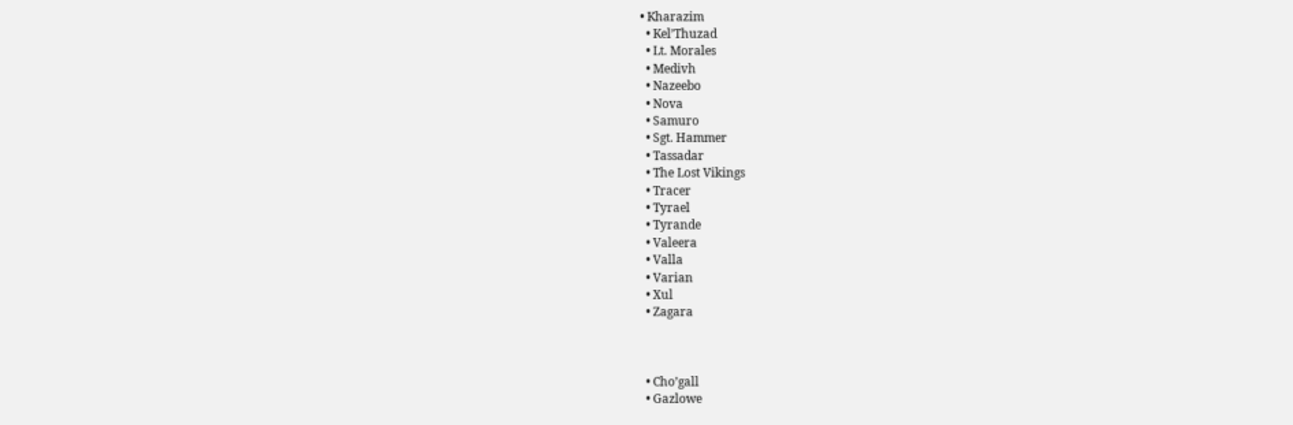• Kharazim
  • Kel’Thuzad
  • Lt. Morales
  • Medivh
  • Nazeebo
  • Nova
  • Samuro
  • Sgt. Hammer
  • Tassadar
  • The Lost Vikings
  • Tracer
  • Tyrael
  • Tyrande
  • Valeera
  • Valla
  • Varian
  • Xul
  • Zagara



  • Cho’gall
  • Gazlowe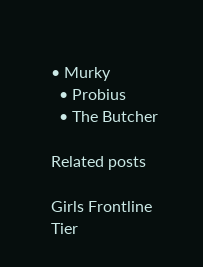• Murky
  • Probius
  • The Butcher

Related posts

Girls Frontline Tier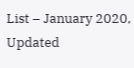List – January 2020, Updated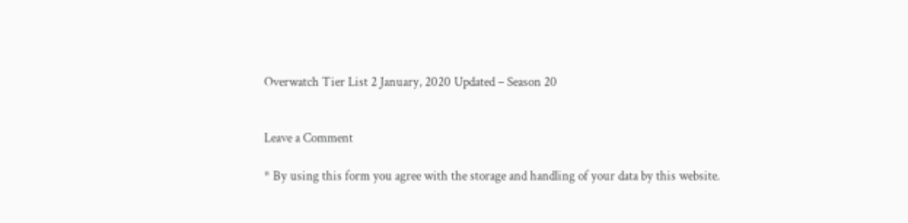Overwatch Tier List 2 January, 2020 Updated – Season 20


Leave a Comment

* By using this form you agree with the storage and handling of your data by this website.